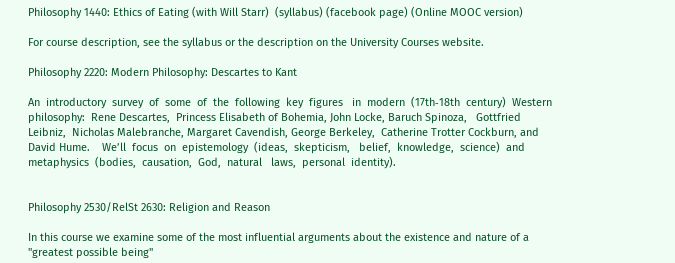Philosophy 1440: Ethics of Eating (with Will Starr)  (syllabus) (facebook page) (Online MOOC version)

For course description, see the syllabus or the description on the University Courses website.

Philosophy 2220: Modern Philosophy: Descartes to Kant

An  introductory  survey  of  some  of  the  following  key  figures   in  modern  (17th‑18th  century)  Western  philosophy:  Rene Descartes,  Princess Elisabeth of Bohemia, John Locke, Baruch Spinoza,   Gottfried Leibniz,  Nicholas Malebranche, Margaret Cavendish, George Berkeley,  Catherine Trotter Cockburn, and  David Hume.    We’ll  focus  on  epistemology  (ideas,  skepticism,   belief,  knowledge,  science)  and  metaphysics  (bodies,  causation,  God,  natural   laws,  personal  identity).


Philosophy 2530/RelSt 2630: Religion and Reason

In this course we examine some of the most influential arguments about the existence and nature of a "greatest possible being"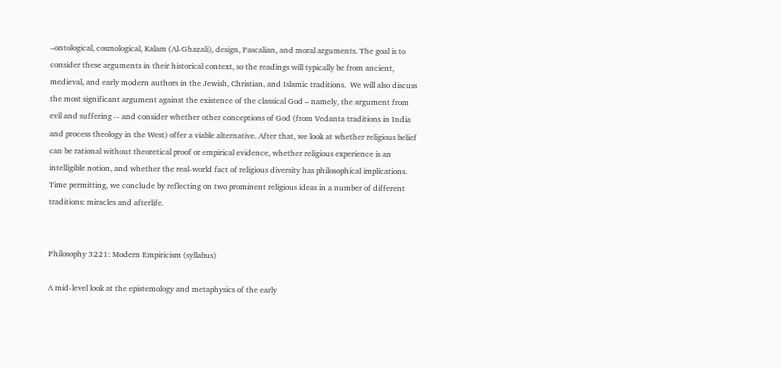–ontological, cosmological, Kalam (Al-Ghazali), design, Pascalian, and moral arguments. The goal is to consider these arguments in their historical context, so the readings will typically be from ancient, medieval, and early modern authors in the Jewish, Christian, and Islamic traditions.  We will also discuss the most significant argument against the existence of the classical God – namely, the argument from evil and suffering -- and consider whether other conceptions of God (from Vedanta traditions in India and process theology in the West) offer a viable alternative. After that, we look at whether religious belief can be rational without theoretical proof or empirical evidence, whether religious experience is an intelligible notion, and whether the real-world fact of religious diversity has philosophical implications. Time permitting, we conclude by reflecting on two prominent religious ideas in a number of different traditions: miracles and afterlife.


Philosophy 3221: Modern Empiricism (syllabus)

A mid-level look at the epistemology and metaphysics of the early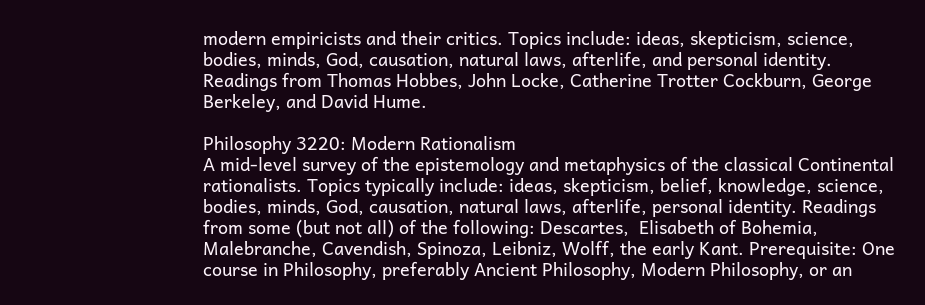modern empiricists and their critics. Topics include: ideas, skepticism, science, bodies, minds, God, causation, natural laws, afterlife, and personal identity. Readings from Thomas Hobbes, John Locke, Catherine Trotter Cockburn, George Berkeley, and David Hume.

Philosophy 3220: Modern Rationalism
A mid-level survey of the epistemology and metaphysics of the classical Continental rationalists. Topics typically include: ideas, skepticism, belief, knowledge, science, bodies, minds, God, causation, natural laws, afterlife, personal identity. Readings from some (but not all) of the following: Descartes,  Elisabeth of Bohemia, Malebranche, Cavendish, Spinoza, Leibniz, Wolff, the early Kant. Prerequisite: One course in Philosophy, preferably Ancient Philosophy, Modern Philosophy, or an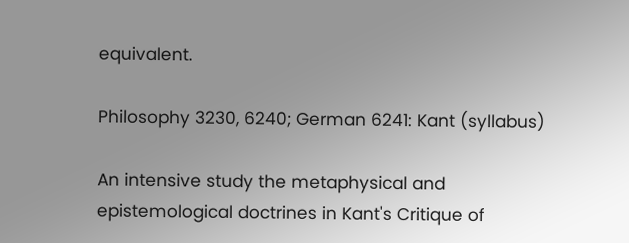equivalent.

Philosophy 3230, 6240; German 6241: Kant (syllabus)

An intensive study the metaphysical and epistemological doctrines in Kant's Critique of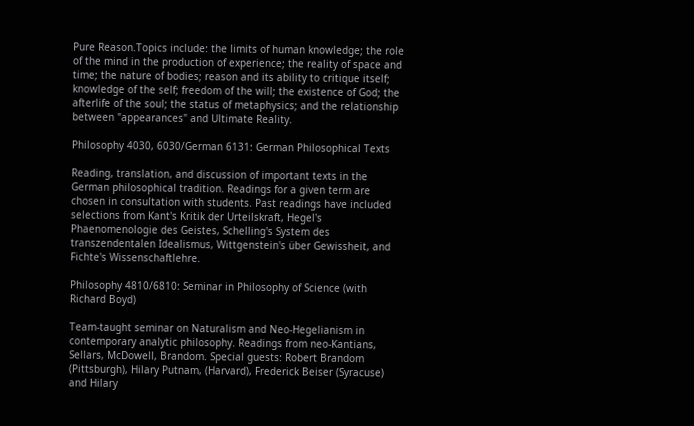Pure Reason.Topics include: the limits of human knowledge; the role of the mind in the production of experience; the reality of space and time; the nature of bodies; reason and its ability to critique itself; knowledge of the self; freedom of the will; the existence of God; the afterlife of the soul; the status of metaphysics; and the relationship between "appearances" and Ultimate Reality.

Philosophy 4030, 6030/German 6131: German Philosophical Texts

Reading, translation, and discussion of important texts in the German philosophical tradition. Readings for a given term are chosen in consultation with students. Past readings have included selections from Kant's Kritik der Urteilskraft, Hegel's Phaenomenologie des Geistes, Schelling's System des transzendentalen Idealismus, Wittgenstein's über Gewissheit, and Fichte's Wissenschaftlehre.

Philosophy 4810/6810: Seminar in Philosophy of Science (with Richard Boyd)

Team-taught seminar on Naturalism and Neo-Hegelianism in contemporary analytic philosophy. Readings from neo-Kantians, Sellars, McDowell, Brandom. Special guests: Robert Brandom (Pittsburgh), Hilary Putnam, (Harvard), Frederick Beiser (Syracuse) and Hilary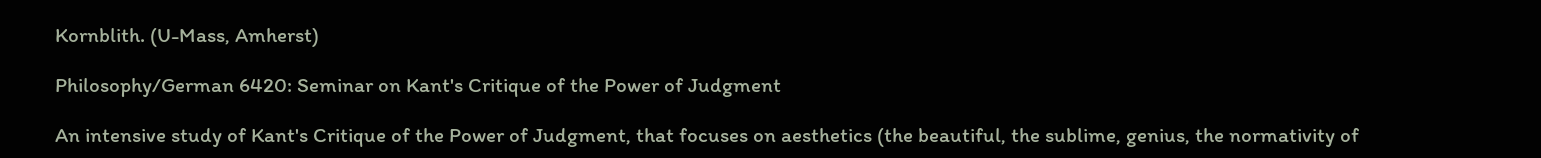Kornblith. (U-Mass, Amherst)

Philosophy/German 6420: Seminar on Kant's Critique of the Power of Judgment

An intensive study of Kant's Critique of the Power of Judgment, that focuses on aesthetics (the beautiful, the sublime, genius, the normativity of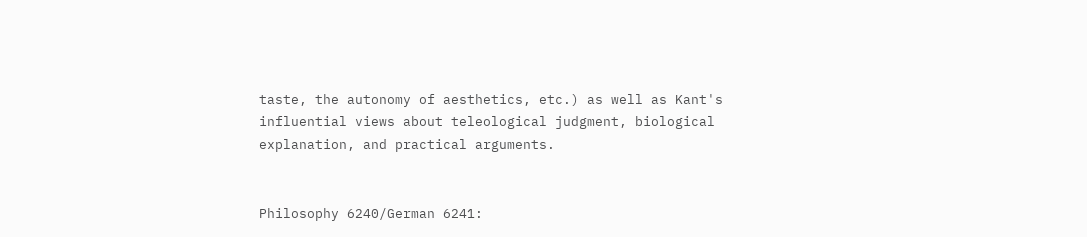taste, the autonomy of aesthetics, etc.) as well as Kant's influential views about teleological judgment, biological explanation, and practical arguments.


Philosophy 6240/German 6241: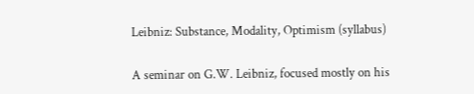Leibniz: Substance, Modality, Optimism (syllabus)

A seminar on G.W. Leibniz, focused mostly on his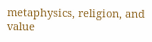metaphysics, religion, and value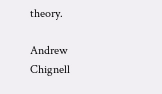theory.

Andrew Chignell